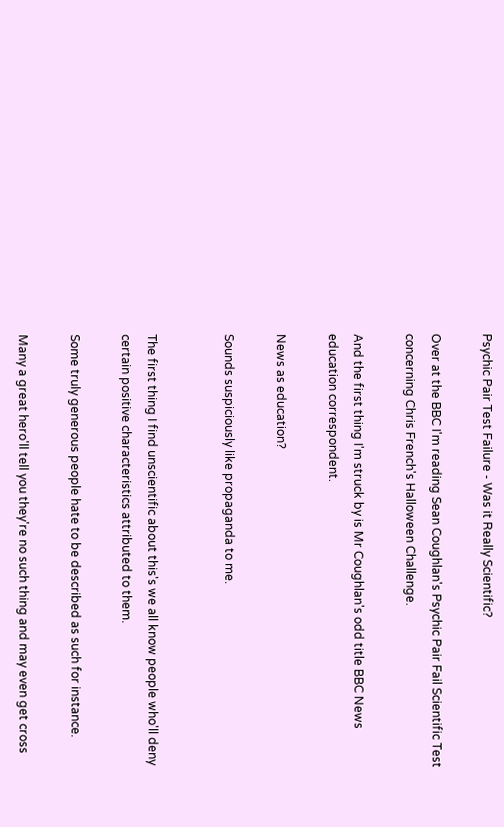Psychic Pair Test Failure - Was it Really Scientific?

Over at the BBC I'm reading Sean Coughlan's Psychic Pair Fail Scientific Test concerning Chris French's Halloween Challenge.

And the first thing I'm struck by is Mr Coughlan's odd title BBC News education correspondent.

News as education?

Sounds suspiciously like propaganda to me.


The first thing I find unscientific about this's we all know people who'll deny certain positive characteristics attributed to them.

Some truly generous people hate to be described as such for instance.

Many a great hero'll tell you they're no such thing and may even get cross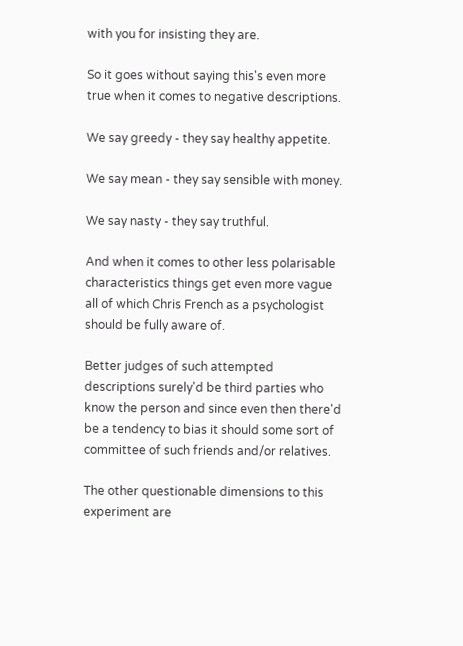with you for insisting they are.

So it goes without saying this's even more true when it comes to negative descriptions.

We say greedy - they say healthy appetite.

We say mean - they say sensible with money.

We say nasty - they say truthful.

And when it comes to other less polarisable characteristics things get even more vague all of which Chris French as a psychologist should be fully aware of.

Better judges of such attempted descriptions surely'd be third parties who know the person and since even then there'd be a tendency to bias it should some sort of committee of such friends and/or relatives.

The other questionable dimensions to this experiment are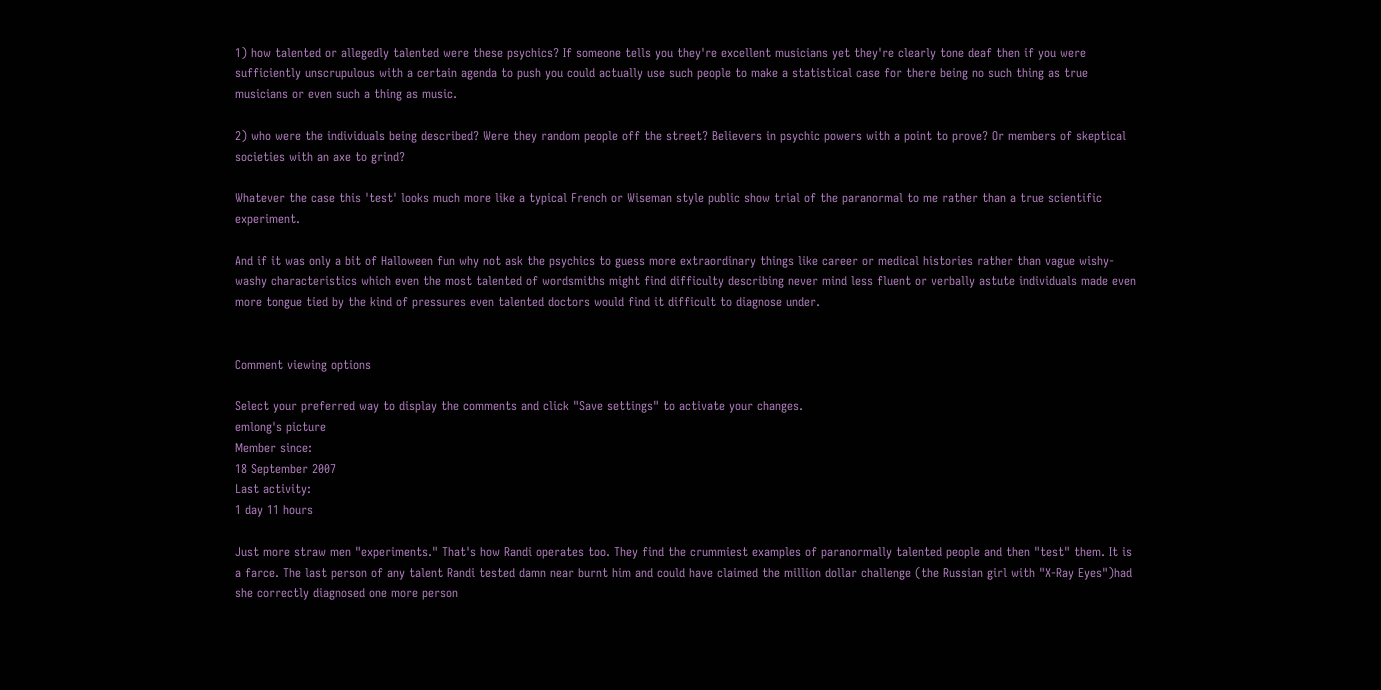1) how talented or allegedly talented were these psychics? If someone tells you they're excellent musicians yet they're clearly tone deaf then if you were sufficiently unscrupulous with a certain agenda to push you could actually use such people to make a statistical case for there being no such thing as true musicians or even such a thing as music.

2) who were the individuals being described? Were they random people off the street? Believers in psychic powers with a point to prove? Or members of skeptical societies with an axe to grind?

Whatever the case this 'test' looks much more like a typical French or Wiseman style public show trial of the paranormal to me rather than a true scientific experiment.

And if it was only a bit of Halloween fun why not ask the psychics to guess more extraordinary things like career or medical histories rather than vague wishy-washy characteristics which even the most talented of wordsmiths might find difficulty describing never mind less fluent or verbally astute individuals made even more tongue tied by the kind of pressures even talented doctors would find it difficult to diagnose under.


Comment viewing options

Select your preferred way to display the comments and click "Save settings" to activate your changes.
emlong's picture
Member since:
18 September 2007
Last activity:
1 day 11 hours

Just more straw men "experiments." That's how Randi operates too. They find the crummiest examples of paranormally talented people and then "test" them. It is a farce. The last person of any talent Randi tested damn near burnt him and could have claimed the million dollar challenge (the Russian girl with "X-Ray Eyes")had she correctly diagnosed one more person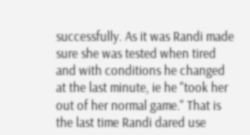successfully. As it was Randi made sure she was tested when tired and with conditions he changed at the last minute, ie he "took her out of her normal game." That is the last time Randi dared use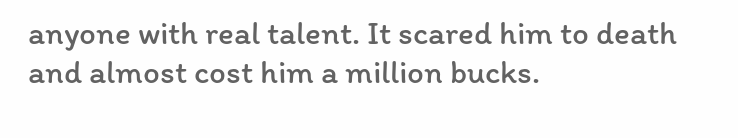anyone with real talent. It scared him to death and almost cost him a million bucks.